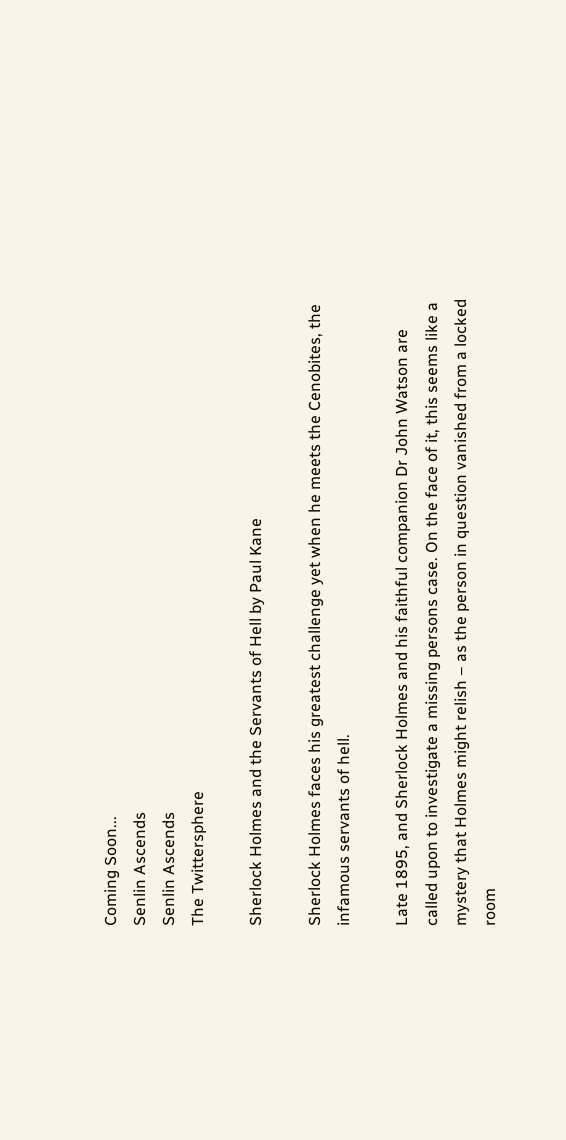Coming Soon...
Senlin Ascends
Senlin Ascends
The Twittersphere

Sherlock Holmes and the Servants of Hell by Paul Kane

Sherlock Holmes faces his greatest challenge yet when he meets the Cenobites, the infamous servants of hell.

Late 1895, and Sherlock Holmes and his faithful companion Dr John Watson are called upon to investigate a missing persons case. On the face of it, this seems like a mystery that Holmes might relish – as the person in question vanished from a locked room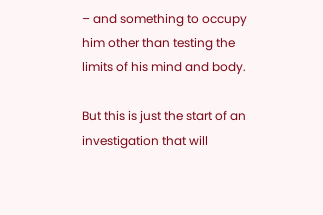– and something to occupy him other than testing the limits of his mind and body.

But this is just the start of an investigation that will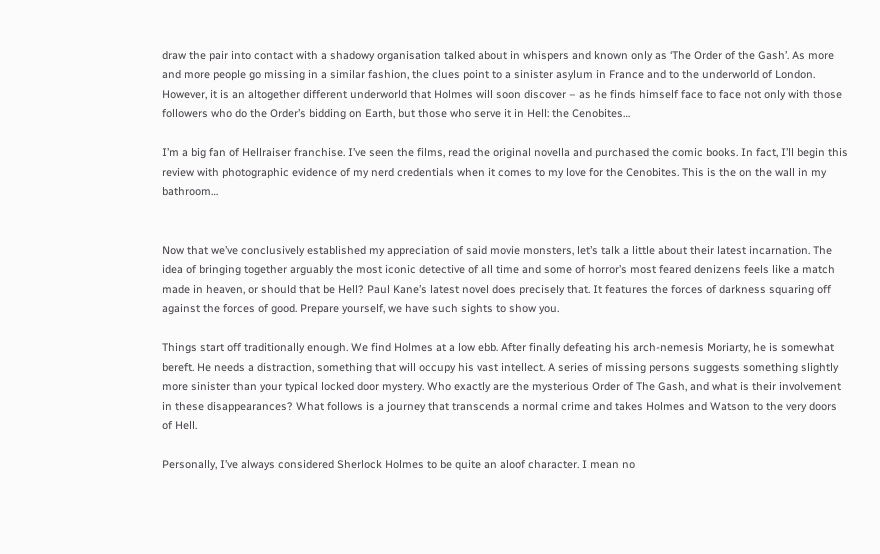draw the pair into contact with a shadowy organisation talked about in whispers and known only as ‘The Order of the Gash’. As more and more people go missing in a similar fashion, the clues point to a sinister asylum in France and to the underworld of London. However, it is an altogether different underworld that Holmes will soon discover – as he finds himself face to face not only with those followers who do the Order’s bidding on Earth, but those who serve it in Hell: the Cenobites…

I’m a big fan of Hellraiser franchise. I’ve seen the films, read the original novella and purchased the comic books. In fact, I’ll begin this review with photographic evidence of my nerd credentials when it comes to my love for the Cenobites. This is the on the wall in my bathroom…


Now that we’ve conclusively established my appreciation of said movie monsters, let’s talk a little about their latest incarnation. The idea of bringing together arguably the most iconic detective of all time and some of horror’s most feared denizens feels like a match made in heaven, or should that be Hell? Paul Kane’s latest novel does precisely that. It features the forces of darkness squaring off against the forces of good. Prepare yourself, we have such sights to show you.

Things start off traditionally enough. We find Holmes at a low ebb. After finally defeating his arch-nemesis Moriarty, he is somewhat bereft. He needs a distraction, something that will occupy his vast intellect. A series of missing persons suggests something slightly more sinister than your typical locked door mystery. Who exactly are the mysterious Order of The Gash, and what is their involvement in these disappearances? What follows is a journey that transcends a normal crime and takes Holmes and Watson to the very doors of Hell.

Personally, I’ve always considered Sherlock Holmes to be quite an aloof character. I mean no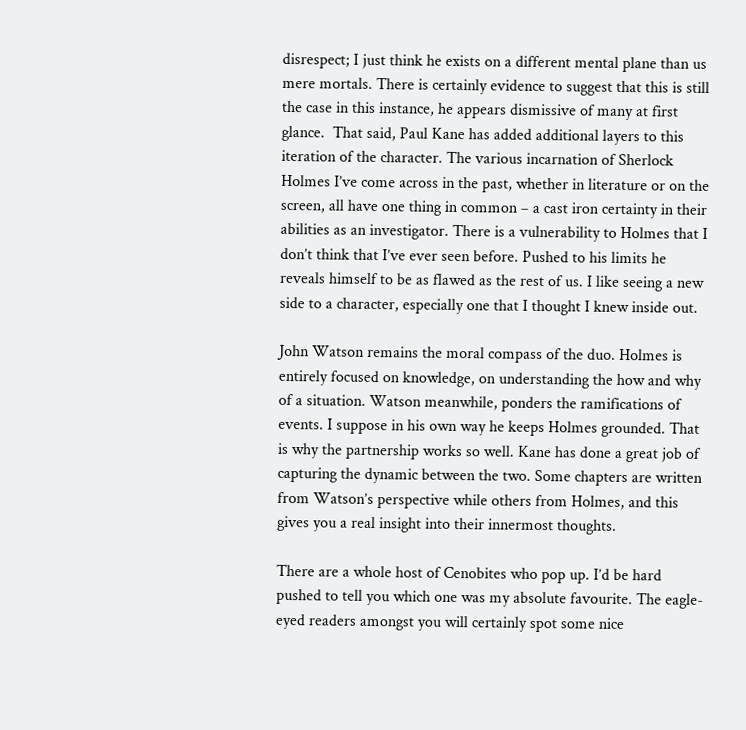disrespect; I just think he exists on a different mental plane than us mere mortals. There is certainly evidence to suggest that this is still the case in this instance, he appears dismissive of many at first glance.  That said, Paul Kane has added additional layers to this iteration of the character. The various incarnation of Sherlock Holmes I’ve come across in the past, whether in literature or on the screen, all have one thing in common – a cast iron certainty in their abilities as an investigator. There is a vulnerability to Holmes that I don’t think that I’ve ever seen before. Pushed to his limits he reveals himself to be as flawed as the rest of us. I like seeing a new side to a character, especially one that I thought I knew inside out.

John Watson remains the moral compass of the duo. Holmes is entirely focused on knowledge, on understanding the how and why of a situation. Watson meanwhile, ponders the ramifications of events. I suppose in his own way he keeps Holmes grounded. That is why the partnership works so well. Kane has done a great job of capturing the dynamic between the two. Some chapters are written from Watson’s perspective while others from Holmes, and this gives you a real insight into their innermost thoughts.

There are a whole host of Cenobites who pop up. I’d be hard pushed to tell you which one was my absolute favourite. The eagle-eyed readers amongst you will certainly spot some nice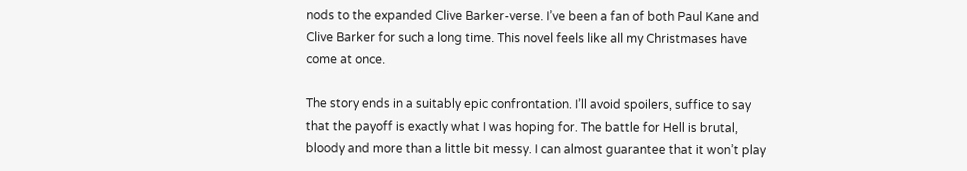nods to the expanded Clive Barker-verse. I’ve been a fan of both Paul Kane and Clive Barker for such a long time. This novel feels like all my Christmases have come at once.

The story ends in a suitably epic confrontation. I’ll avoid spoilers, suffice to say that the payoff is exactly what I was hoping for. The battle for Hell is brutal, bloody and more than a little bit messy. I can almost guarantee that it won’t play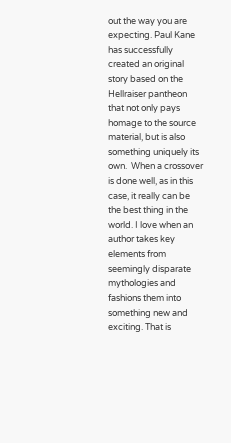out the way you are expecting. Paul Kane has successfully created an original story based on the Hellraiser pantheon that not only pays homage to the source material, but is also something uniquely its own.  When a crossover is done well, as in this case, it really can be the best thing in the world. I love when an author takes key elements from seemingly disparate mythologies and fashions them into something new and exciting. That is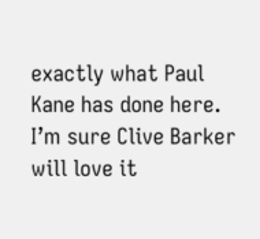exactly what Paul Kane has done here. I’m sure Clive Barker will love it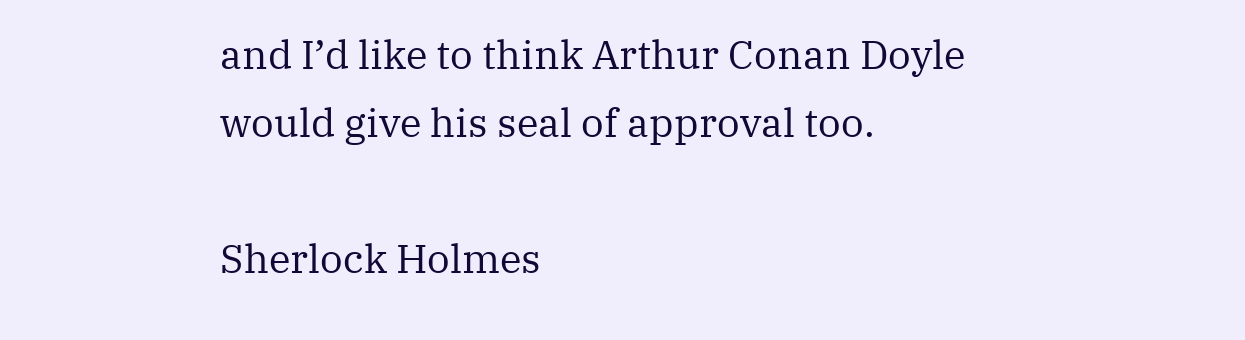and I’d like to think Arthur Conan Doyle would give his seal of approval too.

Sherlock Holmes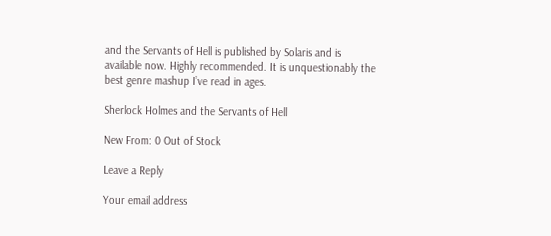and the Servants of Hell is published by Solaris and is available now. Highly recommended. It is unquestionably the best genre mashup I’ve read in ages.

Sherlock Holmes and the Servants of Hell

New From: 0 Out of Stock

Leave a Reply

Your email address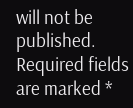will not be published. Required fields are marked *